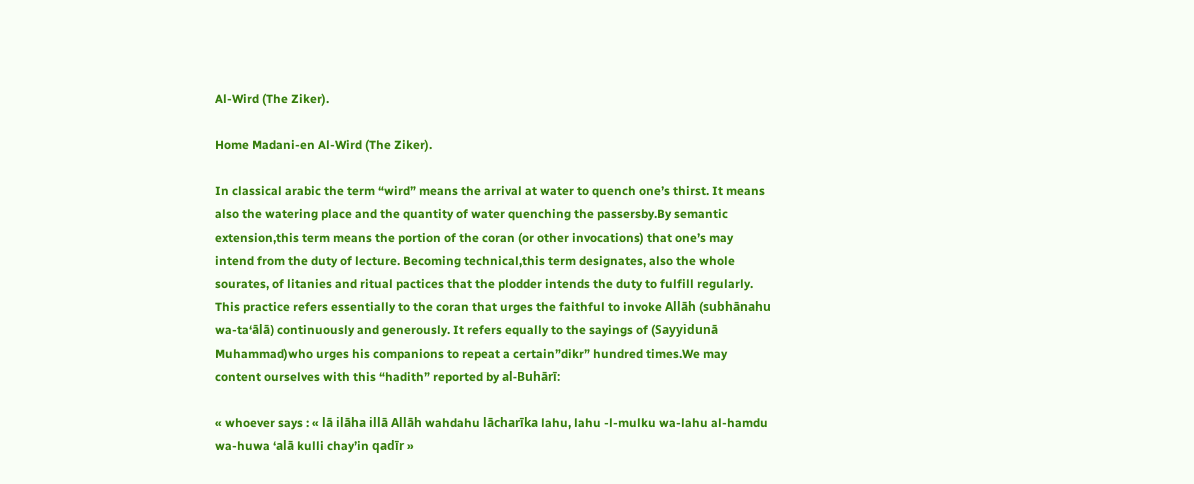Al-Wird (The Ziker).

Home Madani-en Al-Wird (The Ziker).

In classical arabic the term “wird” means the arrival at water to quench one’s thirst. It means also the watering place and the quantity of water quenching the passersby.By semantic extension,this term means the portion of the coran (or other invocations) that one’s may intend from the duty of lecture. Becoming technical,this term designates, also the whole sourates, of litanies and ritual pactices that the plodder intends the duty to fulfill regularly. This practice refers essentially to the coran that urges the faithful to invoke Allāh (subhānahu wa-ta‘ālā) continuously and generously. It refers equally to the sayings of (Sayyidunā Muhammad)who urges his companions to repeat a certain”dikr” hundred times.We may content ourselves with this “hadith” reported by al-Buhārī:

« whoever says : « lā ilāha illā Allāh wahdahu lācharīka lahu, lahu -l-mulku wa-lahu al-hamdu wa-huwa ‘alā kulli chay’in qadīr »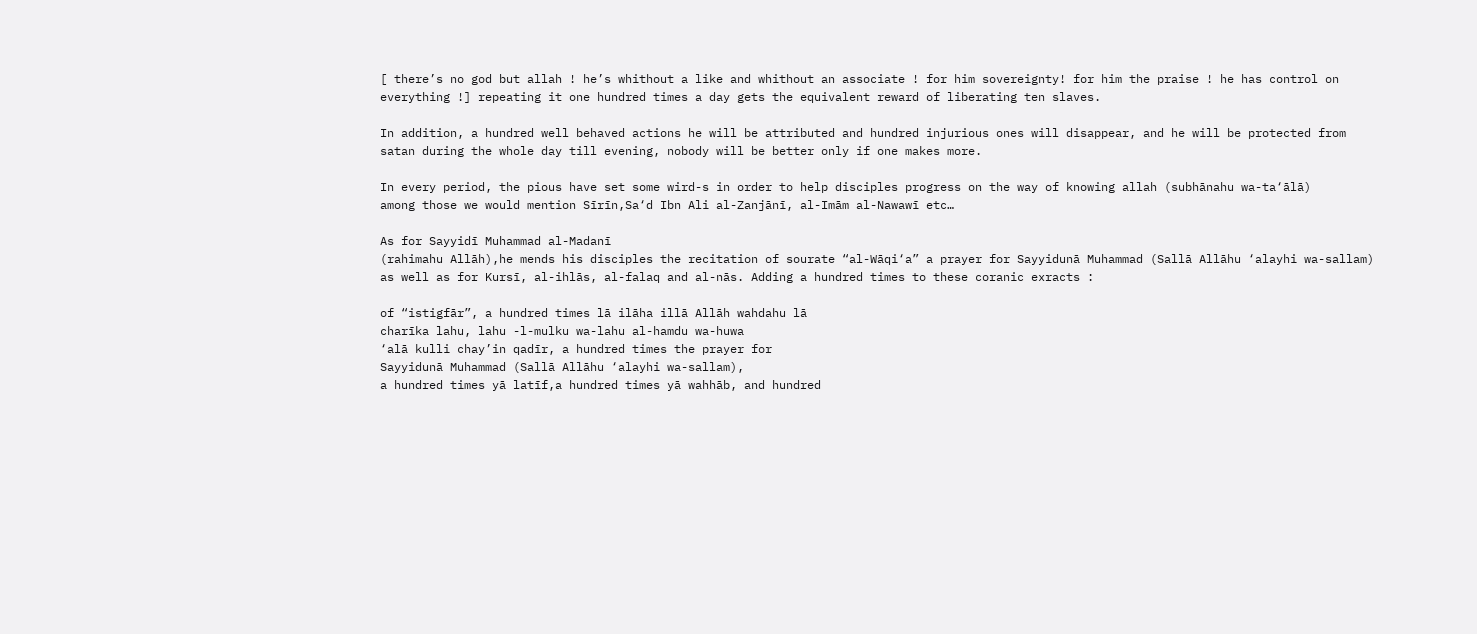[ there’s no god but allah ! he’s whithout a like and whithout an associate ! for him sovereignty! for him the praise ! he has control on everything !] repeating it one hundred times a day gets the equivalent reward of liberating ten slaves.

In addition, a hundred well behaved actions he will be attributed and hundred injurious ones will disappear, and he will be protected from satan during the whole day till evening, nobody will be better only if one makes more.

In every period, the pious have set some wird-s in order to help disciples progress on the way of knowing allah (subhānahu wa-ta‘ālā)
among those we would mention Sīrīn,Sa‘d Ibn Ali al-Zanjānī, al-Imām al-Nawawī etc…

As for Sayyidī Muhammad al-Madanī
(rahimahu Allāh),he mends his disciples the recitation of sourate “al-Wāqi‘a” a prayer for Sayyidunā Muhammad (Sallā Allāhu ‘alayhi wa-sallam)
as well as for Kursī, al-ihlās, al-falaq and al-nās. Adding a hundred times to these coranic exracts :

of “istigfār”, a hundred times lā ilāha illā Allāh wahdahu lā
charīka lahu, lahu -l-mulku wa-lahu al-hamdu wa-huwa
‘alā kulli chay’in qadīr, a hundred times the prayer for
Sayyidunā Muhammad (Sallā Allāhu ‘alayhi wa-sallam),
a hundred times yā latīf,a hundred times yā wahhāb, and hundred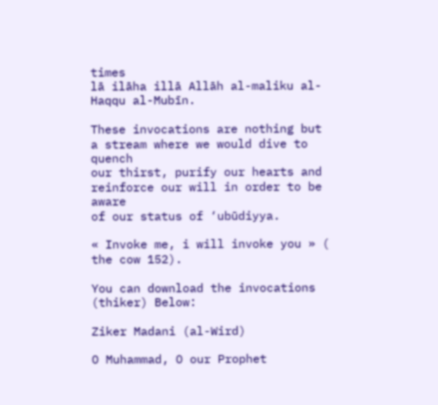times
lā ilāha illā Allāh al-maliku al-Haqqu al-Mubīn.

These invocations are nothing but a stream where we would dive to quench
our thirst, purify our hearts and reinforce our will in order to be aware
of our status of ‘ubūdiyya.

« Invoke me, i will invoke you » ( the cow 152).

You can download the invocations (thiker) Below:

Ziker Madani (al-Wird)

O Muhammad, O our Prophet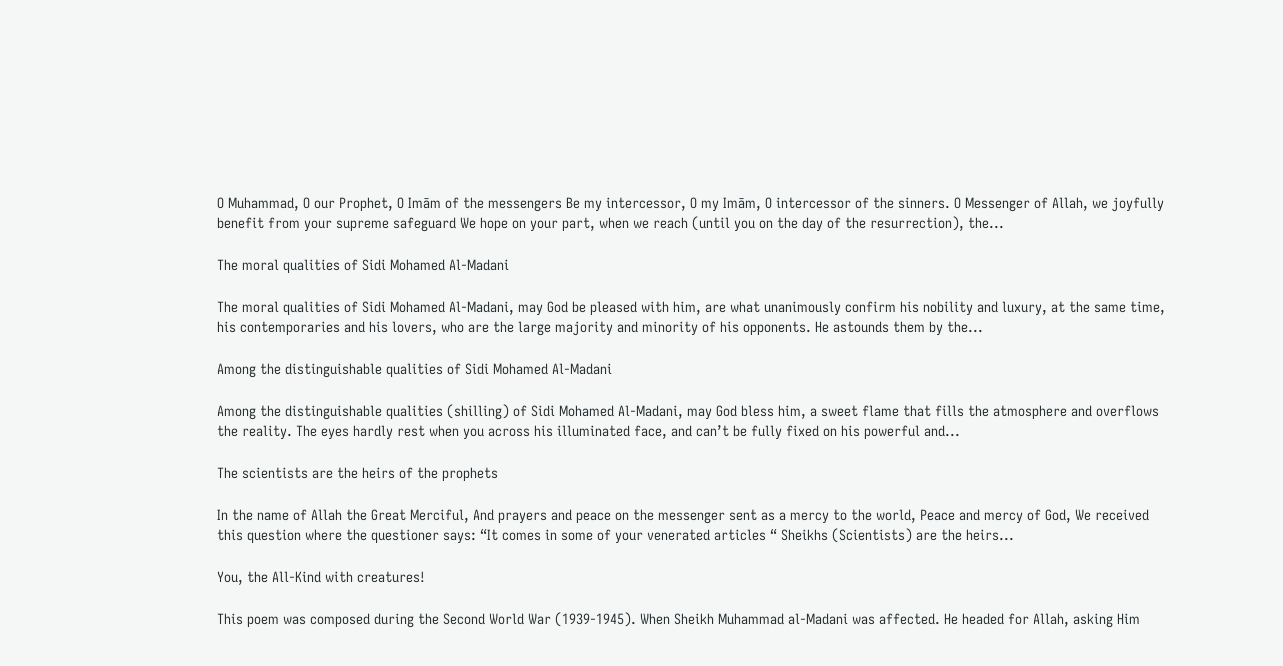O Muhammad, O our Prophet, O Imām of the messengers Be my intercessor, O my Imām, O intercessor of the sinners. O Messenger of Allah, we joyfully benefit from your supreme safeguard We hope on your part, when we reach (until you on the day of the resurrection), the...

The moral qualities of Sidi Mohamed Al-Madani

The moral qualities of Sidi Mohamed Al-Madani, may God be pleased with him, are what unanimously confirm his nobility and luxury, at the same time, his contemporaries and his lovers, who are the large majority and minority of his opponents. He astounds them by the...

Among the distinguishable qualities of Sidi Mohamed Al-Madani

Among the distinguishable qualities (shilling) of Sidi Mohamed Al-Madani, may God bless him, a sweet flame that fills the atmosphere and overflows the reality. The eyes hardly rest when you across his illuminated face, and can’t be fully fixed on his powerful and...

The scientists are the heirs of the prophets

In the name of Allah the Great Merciful, And prayers and peace on the messenger sent as a mercy to the world, Peace and mercy of God, We received this question where the questioner says: “It comes in some of your venerated articles “ Sheikhs (Scientists) are the heirs...

You, the All-Kind with creatures!

This poem was composed during the Second World War (1939-1945). When Sheikh Muhammad al-Madani was affected. He headed for Allah, asking Him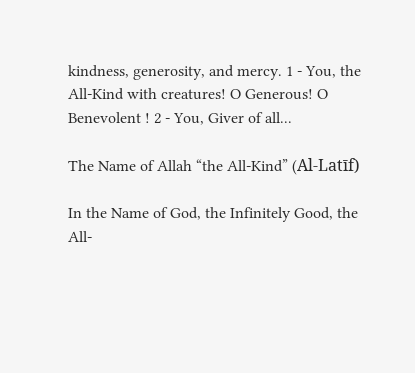kindness, generosity, and mercy. 1 - You, the All-Kind with creatures! O Generous! O Benevolent ! 2 - You, Giver of all...

The Name of Allah “the All-Kind” (Al-Latīf)

In the Name of God, the Infinitely Good, the All-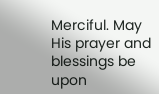Merciful. May His prayer and blessings be upon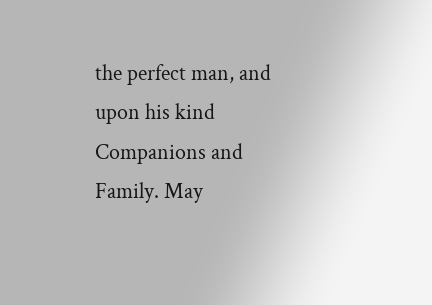the perfect man, and upon his kind Companions and Family. May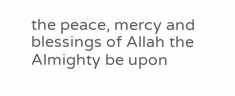the peace, mercy and blessings of Allah the Almighty be upon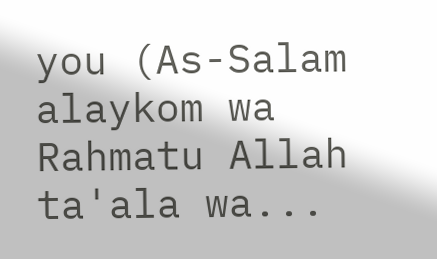you (As-Salam alaykom wa Rahmatu Allah ta'ala wa...